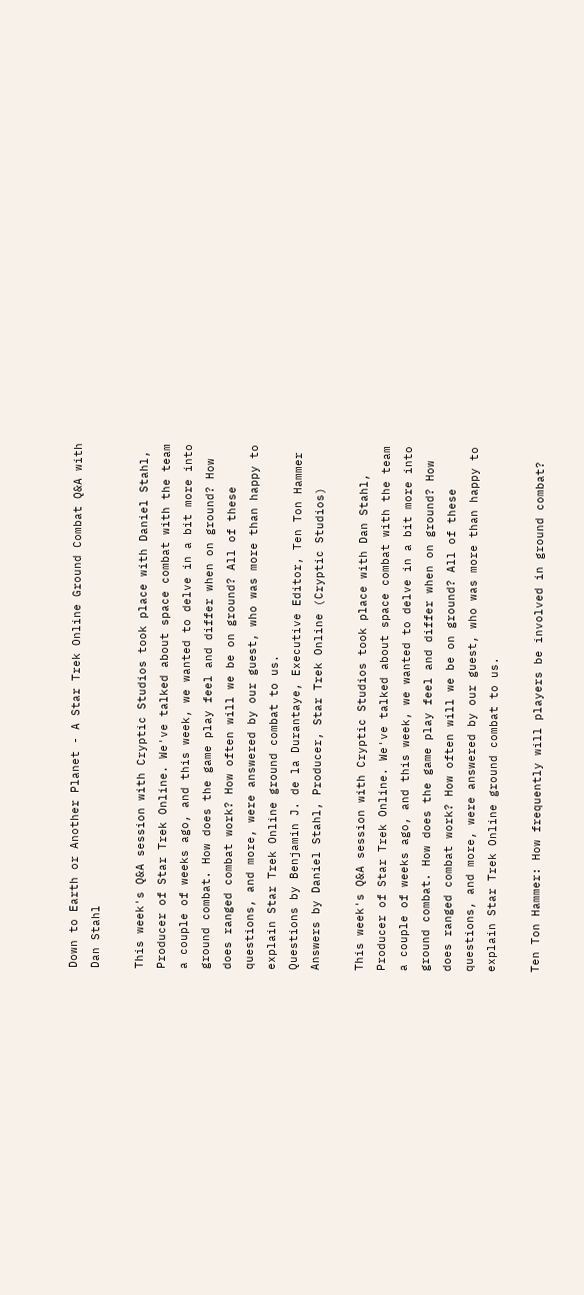Down to Earth or Another Planet - A Star Trek Online Ground Combat Q&A with Dan Stahl

This week's Q&A session with Cryptic Studios took place with Daniel Stahl, Producer of Star Trek Online. We've talked about space combat with the team a couple of weeks ago, and this week, we wanted to delve in a bit more into ground combat. How does the game play feel and differ when on ground? How does ranged combat work? How often will we be on ground? All of these questions, and more, were answered by our guest, who was more than happy to explain Star Trek Online ground combat to us.
Questions by Benjamin J. de la Durantaye, Executive Editor, Ten Ton Hammer
Answers by Daniel Stahl, Producer, Star Trek Online (Cryptic Studios)

This week's Q&A session with Cryptic Studios took place with Dan Stahl, Producer of Star Trek Online. We've talked about space combat with the team a couple of weeks ago, and this week, we wanted to delve in a bit more into ground combat. How does the game play feel and differ when on ground? How does ranged combat work? How often will we be on ground? All of these questions, and more, were answered by our guest, who was more than happy to explain Star Trek Online ground combat to us.

Ten Ton Hammer: How frequently will players be involved in ground combat?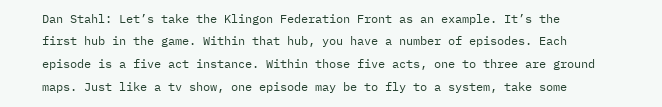Dan Stahl: Let’s take the Klingon Federation Front as an example. It’s the first hub in the game. Within that hub, you have a number of episodes. Each episode is a five act instance. Within those five acts, one to three are ground maps. Just like a tv show, one episode may be to fly to a system, take some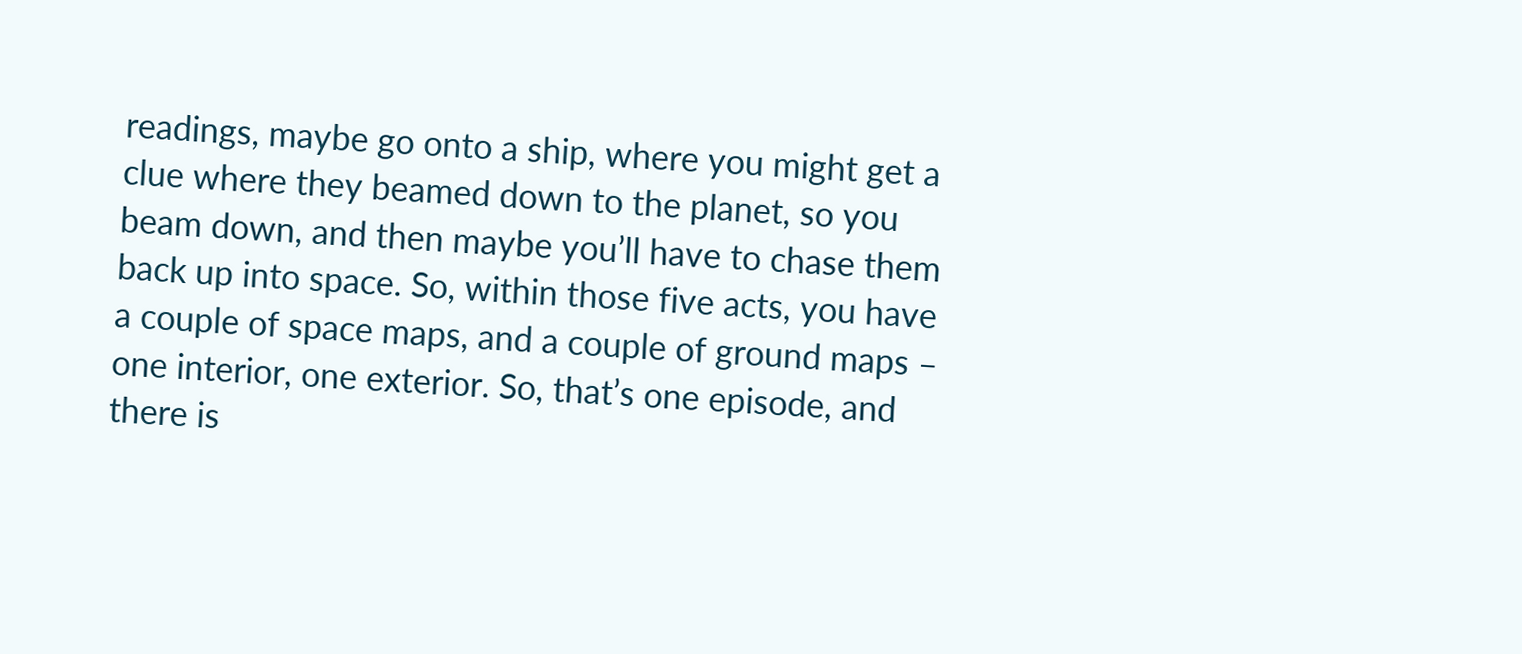readings, maybe go onto a ship, where you might get a clue where they beamed down to the planet, so you beam down, and then maybe you’ll have to chase them back up into space. So, within those five acts, you have a couple of space maps, and a couple of ground maps – one interior, one exterior. So, that’s one episode, and there is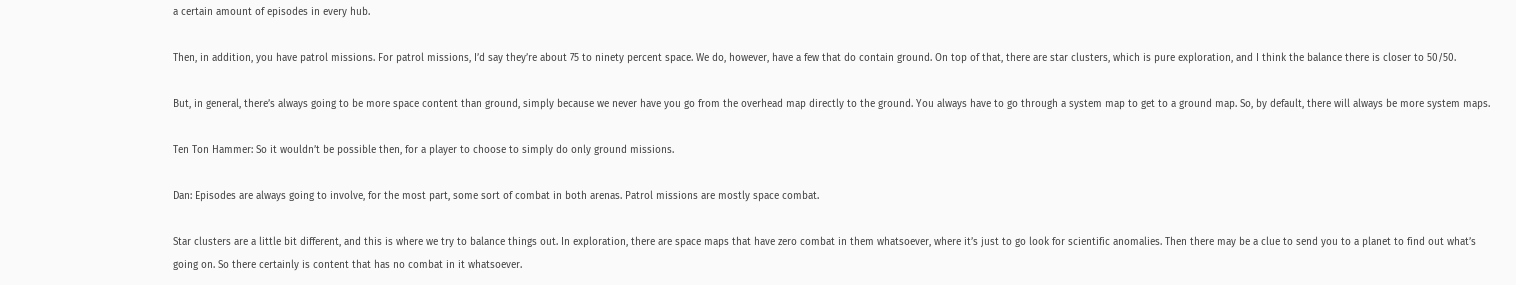a certain amount of episodes in every hub.

Then, in addition, you have patrol missions. For patrol missions, I’d say they’re about 75 to ninety percent space. We do, however, have a few that do contain ground. On top of that, there are star clusters, which is pure exploration, and I think the balance there is closer to 50/50.

But, in general, there’s always going to be more space content than ground, simply because we never have you go from the overhead map directly to the ground. You always have to go through a system map to get to a ground map. So, by default, there will always be more system maps.

Ten Ton Hammer: So it wouldn’t be possible then, for a player to choose to simply do only ground missions.

Dan: Episodes are always going to involve, for the most part, some sort of combat in both arenas. Patrol missions are mostly space combat.

Star clusters are a little bit different, and this is where we try to balance things out. In exploration, there are space maps that have zero combat in them whatsoever, where it’s just to go look for scientific anomalies. Then there may be a clue to send you to a planet to find out what’s going on. So there certainly is content that has no combat in it whatsoever.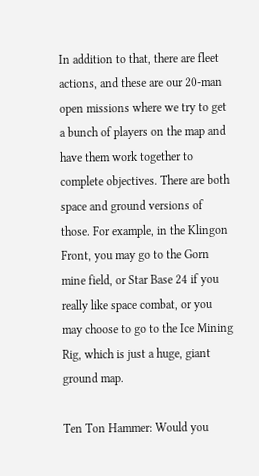In addition to that, there are fleet actions, and these are our 20-man open missions where we try to get a bunch of players on the map and have them work together to complete objectives. There are both space and ground versions of those. For example, in the Klingon Front, you may go to the Gorn mine field, or Star Base 24 if you really like space combat, or you may choose to go to the Ice Mining Rig, which is just a huge, giant ground map.

Ten Ton Hammer: Would you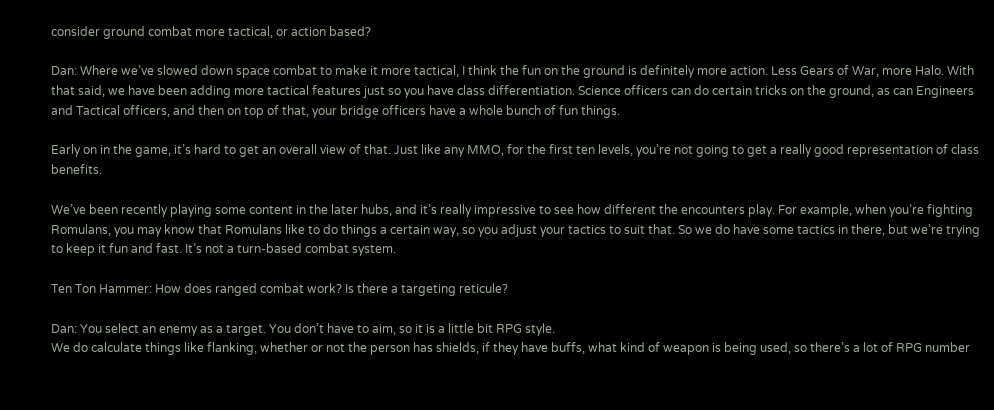consider ground combat more tactical, or action based?

Dan: Where we’ve slowed down space combat to make it more tactical, I think the fun on the ground is definitely more action. Less Gears of War, more Halo. With that said, we have been adding more tactical features just so you have class differentiation. Science officers can do certain tricks on the ground, as can Engineers and Tactical officers, and then on top of that, your bridge officers have a whole bunch of fun things.

Early on in the game, it’s hard to get an overall view of that. Just like any MMO, for the first ten levels, you’re not going to get a really good representation of class benefits.

We’ve been recently playing some content in the later hubs, and it’s really impressive to see how different the encounters play. For example, when you’re fighting Romulans, you may know that Romulans like to do things a certain way, so you adjust your tactics to suit that. So we do have some tactics in there, but we’re trying to keep it fun and fast. It’s not a turn-based combat system.

Ten Ton Hammer: How does ranged combat work? Is there a targeting reticule?

Dan: You select an enemy as a target. You don’t have to aim, so it is a little bit RPG style.
We do calculate things like flanking, whether or not the person has shields, if they have buffs, what kind of weapon is being used, so there’s a lot of RPG number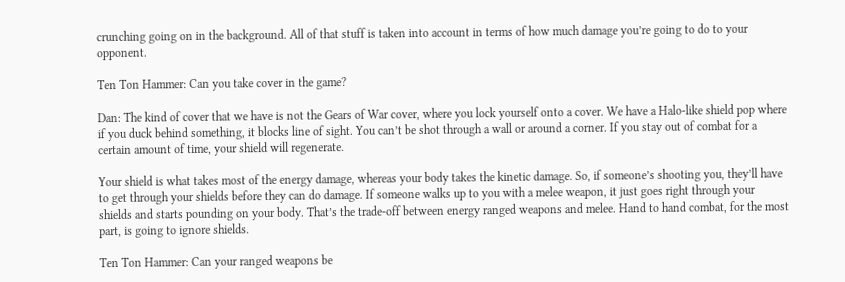crunching going on in the background. All of that stuff is taken into account in terms of how much damage you’re going to do to your opponent.

Ten Ton Hammer: Can you take cover in the game?

Dan: The kind of cover that we have is not the Gears of War cover, where you lock yourself onto a cover. We have a Halo-like shield pop where if you duck behind something, it blocks line of sight. You can’t be shot through a wall or around a corner. If you stay out of combat for a certain amount of time, your shield will regenerate.

Your shield is what takes most of the energy damage, whereas your body takes the kinetic damage. So, if someone’s shooting you, they’ll have to get through your shields before they can do damage. If someone walks up to you with a melee weapon, it just goes right through your shields and starts pounding on your body. That’s the trade-off between energy ranged weapons and melee. Hand to hand combat, for the most part, is going to ignore shields.

Ten Ton Hammer: Can your ranged weapons be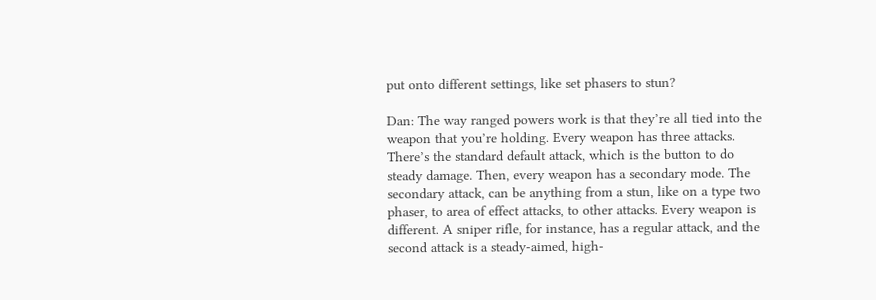put onto different settings, like set phasers to stun?

Dan: The way ranged powers work is that they’re all tied into the weapon that you’re holding. Every weapon has three attacks.  There’s the standard default attack, which is the button to do steady damage. Then, every weapon has a secondary mode. The secondary attack, can be anything from a stun, like on a type two phaser, to area of effect attacks, to other attacks. Every weapon is different. A sniper rifle, for instance, has a regular attack, and the second attack is a steady-aimed, high-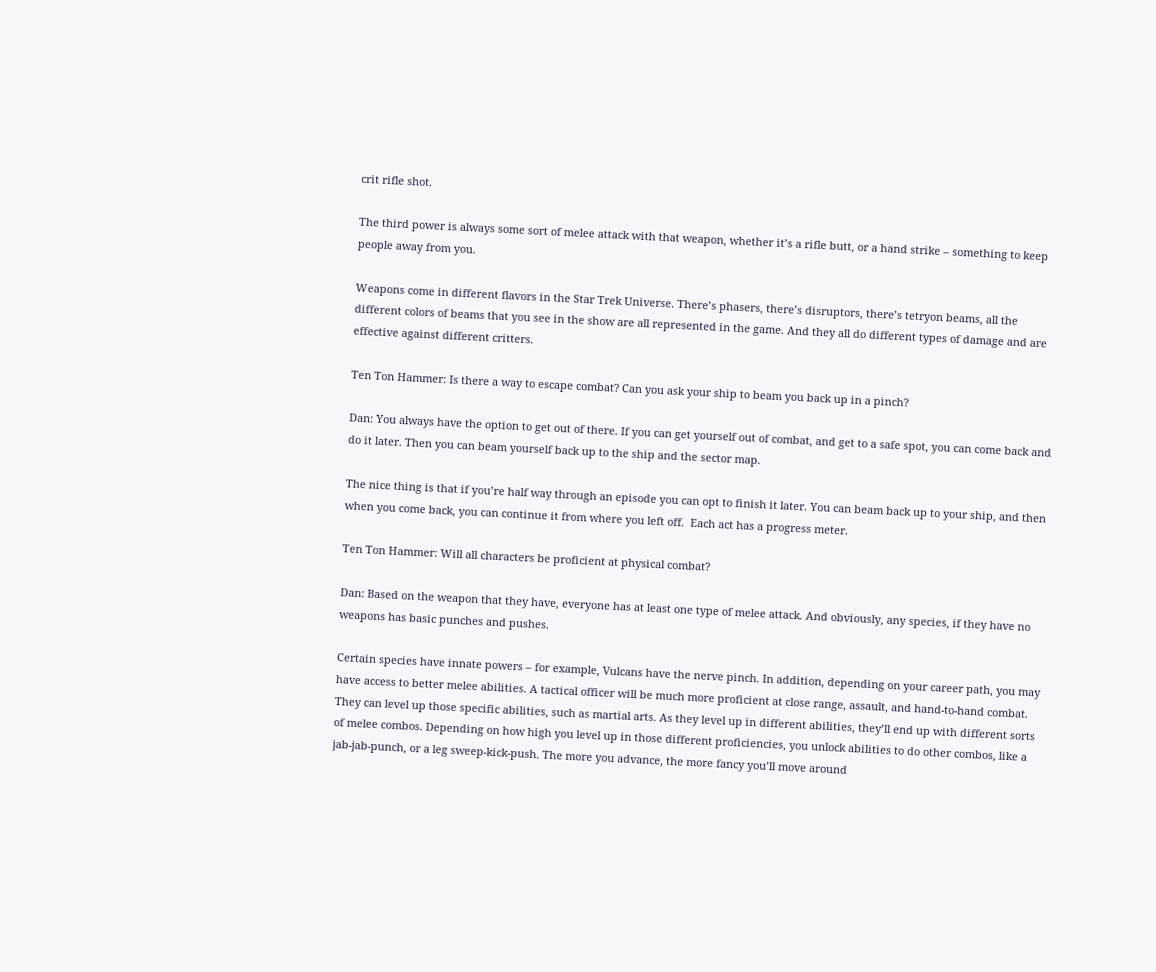crit rifle shot.

The third power is always some sort of melee attack with that weapon, whether it’s a rifle butt, or a hand strike – something to keep people away from you.

Weapons come in different flavors in the Star Trek Universe. There’s phasers, there’s disruptors, there’s tetryon beams, all the different colors of beams that you see in the show are all represented in the game. And they all do different types of damage and are effective against different critters.

Ten Ton Hammer: Is there a way to escape combat? Can you ask your ship to beam you back up in a pinch?

Dan: You always have the option to get out of there. If you can get yourself out of combat, and get to a safe spot, you can come back and do it later. Then you can beam yourself back up to the ship and the sector map.

The nice thing is that if you’re half way through an episode you can opt to finish it later. You can beam back up to your ship, and then when you come back, you can continue it from where you left off.  Each act has a progress meter.

Ten Ton Hammer: Will all characters be proficient at physical combat?

Dan: Based on the weapon that they have, everyone has at least one type of melee attack. And obviously, any species, if they have no weapons has basic punches and pushes.

Certain species have innate powers – for example, Vulcans have the nerve pinch. In addition, depending on your career path, you may have access to better melee abilities. A tactical officer will be much more proficient at close range, assault, and hand-to-hand combat. They can level up those specific abilities, such as martial arts. As they level up in different abilities, they’ll end up with different sorts of melee combos. Depending on how high you level up in those different proficiencies, you unlock abilities to do other combos, like a jab-jab-punch, or a leg sweep-kick-push. The more you advance, the more fancy you’ll move around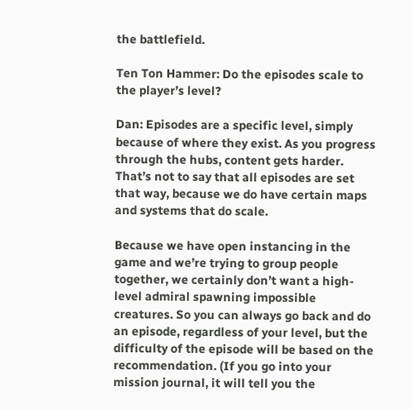the battlefield.

Ten Ton Hammer: Do the episodes scale to the player’s level?

Dan: Episodes are a specific level, simply because of where they exist. As you progress through the hubs, content gets harder. That’s not to say that all episodes are set that way, because we do have certain maps and systems that do scale.

Because we have open instancing in the game and we’re trying to group people together, we certainly don’t want a high-level admiral spawning impossible creatures. So you can always go back and do an episode, regardless of your level, but the difficulty of the episode will be based on the recommendation. (If you go into your mission journal, it will tell you the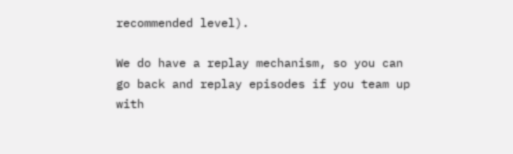recommended level).

We do have a replay mechanism, so you can go back and replay episodes if you team up with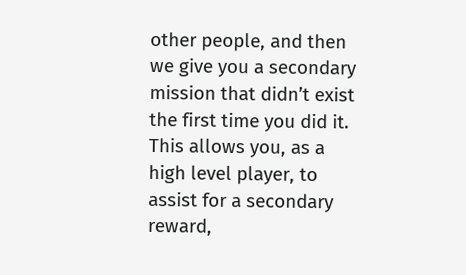other people, and then we give you a secondary mission that didn’t exist the first time you did it. This allows you, as a high level player, to assist for a secondary reward,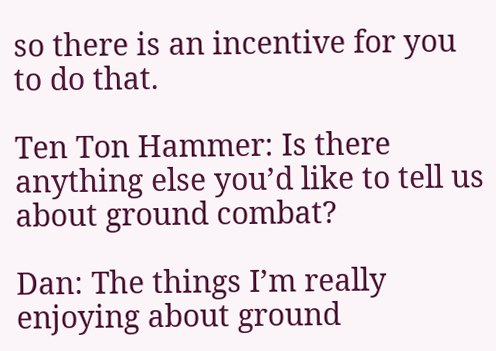so there is an incentive for you to do that.

Ten Ton Hammer: Is there anything else you’d like to tell us about ground combat?

Dan: The things I’m really enjoying about ground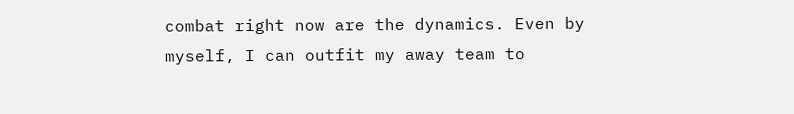combat right now are the dynamics. Even by myself, I can outfit my away team to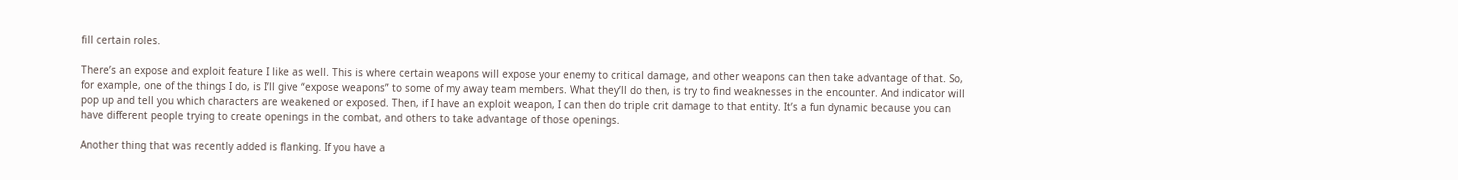fill certain roles.

There’s an expose and exploit feature I like as well. This is where certain weapons will expose your enemy to critical damage, and other weapons can then take advantage of that. So, for example, one of the things I do, is I’ll give “expose weapons” to some of my away team members. What they’ll do then, is try to find weaknesses in the encounter. And indicator will pop up and tell you which characters are weakened or exposed. Then, if I have an exploit weapon, I can then do triple crit damage to that entity. It’s a fun dynamic because you can have different people trying to create openings in the combat, and others to take advantage of those openings.

Another thing that was recently added is flanking. If you have a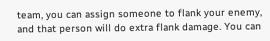team, you can assign someone to flank your enemy, and that person will do extra flank damage. You can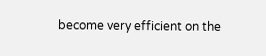become very efficient on the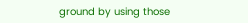ground by using those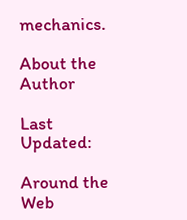mechanics.

About the Author

Last Updated:

Around the Web